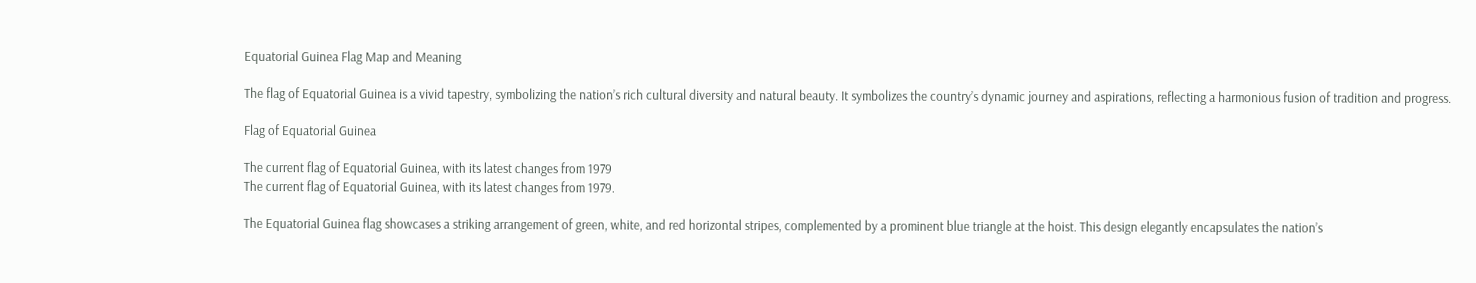Equatorial Guinea Flag Map and Meaning

The flag of Equatorial Guinea is a vivid tapestry, symbolizing the nation’s rich cultural diversity and natural beauty. It symbolizes the country’s dynamic journey and aspirations, reflecting a harmonious fusion of tradition and progress.

Flag of Equatorial Guinea

The current flag of Equatorial Guinea, with its latest changes from 1979
The current flag of Equatorial Guinea, with its latest changes from 1979.

The Equatorial Guinea flag showcases a striking arrangement of green, white, and red horizontal stripes, complemented by a prominent blue triangle at the hoist. This design elegantly encapsulates the nation’s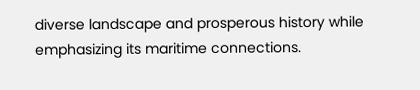diverse landscape and prosperous history while emphasizing its maritime connections.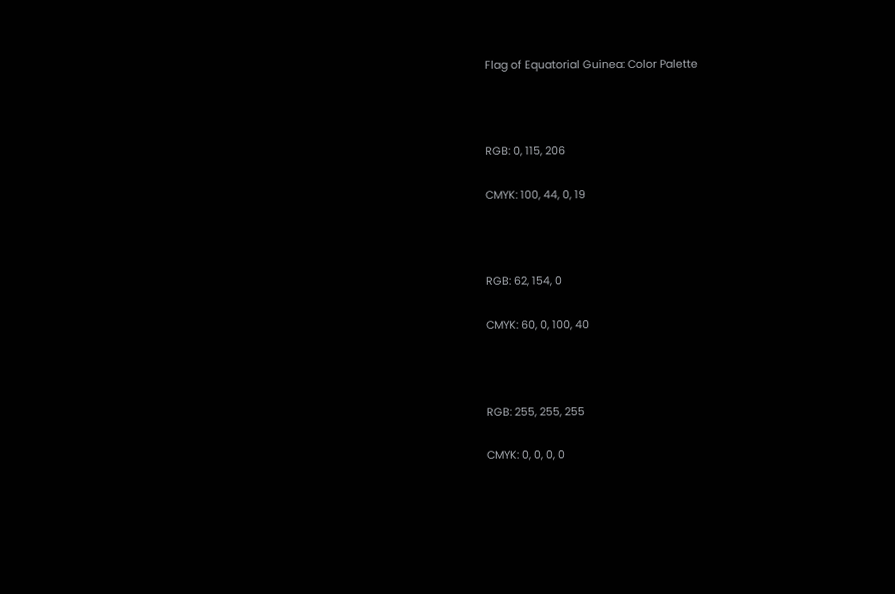Flag of Equatorial Guinea: Color Palette



RGB: 0, 115, 206

CMYK: 100, 44, 0, 19



RGB: 62, 154, 0

CMYK: 60, 0, 100, 40



RGB: 255, 255, 255

CMYK: 0, 0, 0, 0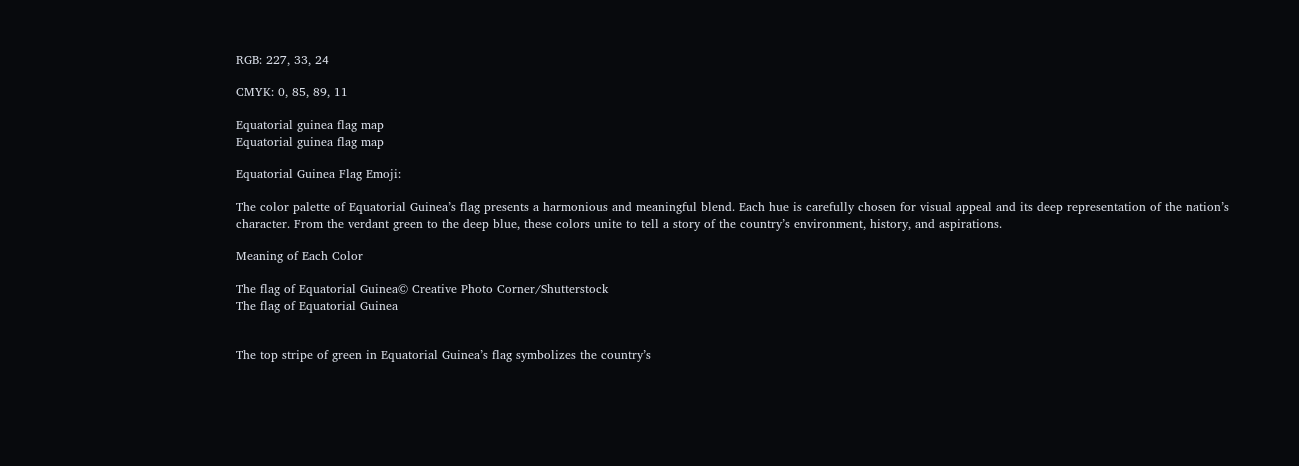RGB: 227, 33, 24

CMYK: 0, 85, 89, 11

Equatorial guinea flag map
Equatorial guinea flag map

Equatorial Guinea Flag Emoji:

The color palette of Equatorial Guinea’s flag presents a harmonious and meaningful blend. Each hue is carefully chosen for visual appeal and its deep representation of the nation’s character. From the verdant green to the deep blue, these colors unite to tell a story of the country’s environment, history, and aspirations.

Meaning of Each Color

The flag of Equatorial Guinea© Creative Photo Corner/Shutterstock
The flag of Equatorial Guinea


The top stripe of green in Equatorial Guinea’s flag symbolizes the country’s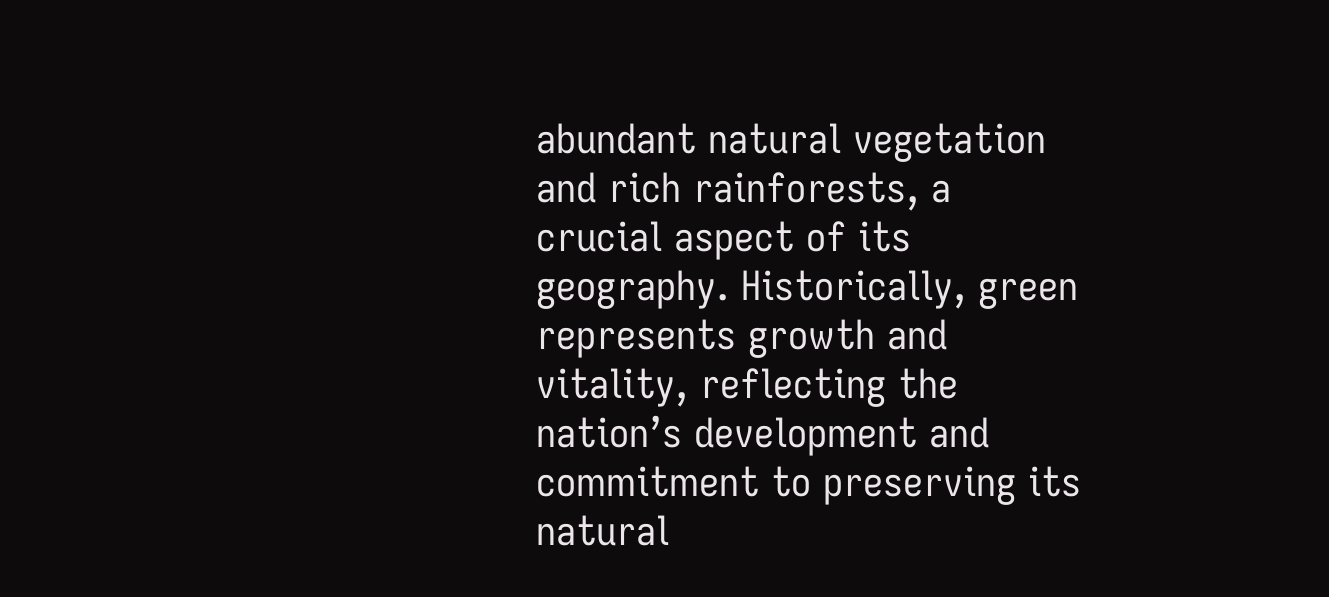abundant natural vegetation and rich rainforests, a crucial aspect of its geography. Historically, green represents growth and vitality, reflecting the nation’s development and commitment to preserving its natural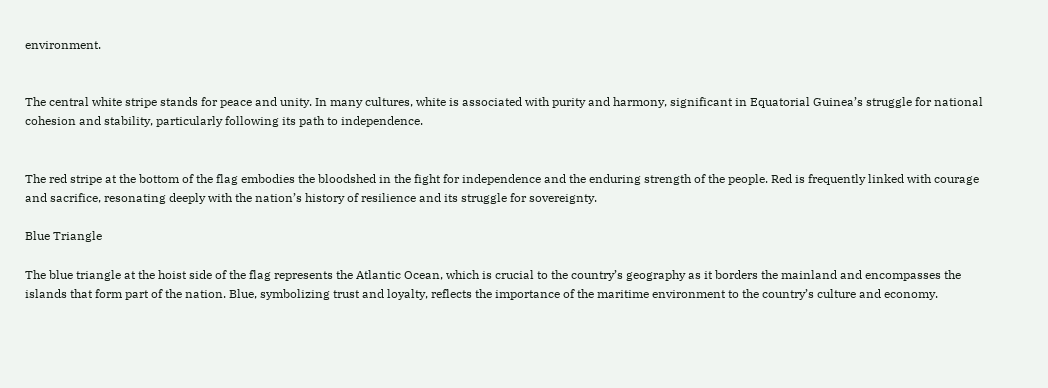environment.


The central white stripe stands for peace and unity. In many cultures, white is associated with purity and harmony, significant in Equatorial Guinea’s struggle for national cohesion and stability, particularly following its path to independence.


The red stripe at the bottom of the flag embodies the bloodshed in the fight for independence and the enduring strength of the people. Red is frequently linked with courage and sacrifice, resonating deeply with the nation’s history of resilience and its struggle for sovereignty.

Blue Triangle

The blue triangle at the hoist side of the flag represents the Atlantic Ocean, which is crucial to the country’s geography as it borders the mainland and encompasses the islands that form part of the nation. Blue, symbolizing trust and loyalty, reflects the importance of the maritime environment to the country’s culture and economy.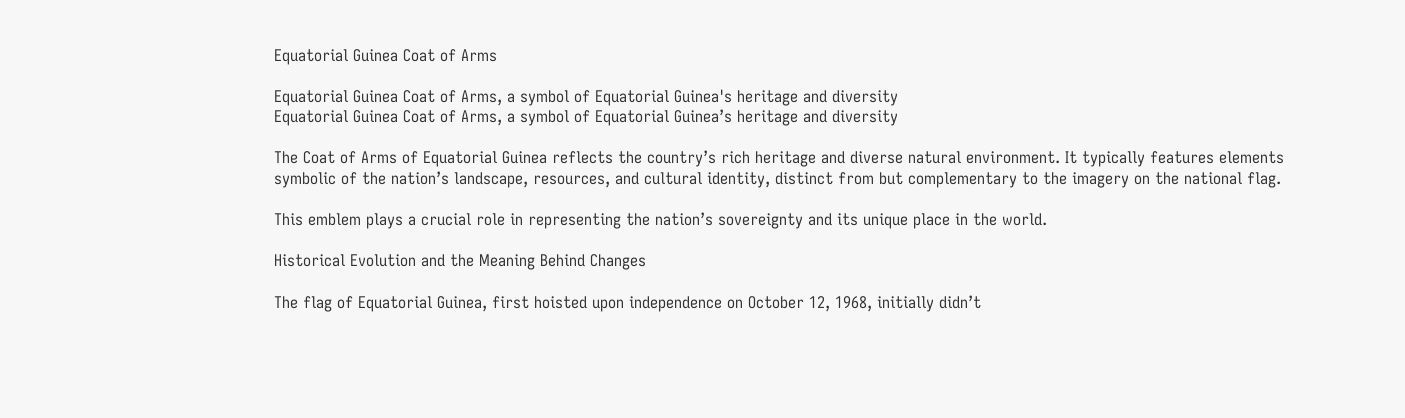Equatorial Guinea Coat of Arms

Equatorial Guinea Coat of Arms, a symbol of Equatorial Guinea's heritage and diversity
Equatorial Guinea Coat of Arms, a symbol of Equatorial Guinea’s heritage and diversity

The Coat of Arms of Equatorial Guinea reflects the country’s rich heritage and diverse natural environment. It typically features elements symbolic of the nation’s landscape, resources, and cultural identity, distinct from but complementary to the imagery on the national flag.

This emblem plays a crucial role in representing the nation’s sovereignty and its unique place in the world.

Historical Evolution and the Meaning Behind Changes

The flag of Equatorial Guinea, first hoisted upon independence on October 12, 1968, initially didn’t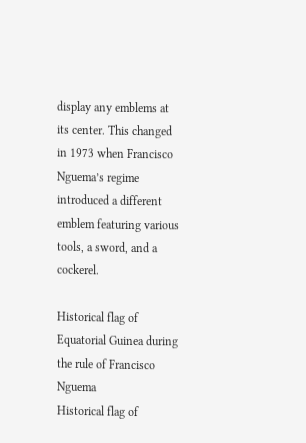display any emblems at its center. This changed in 1973 when Francisco Nguema’s regime introduced a different emblem featuring various tools, a sword, and a cockerel.

Historical flag of Equatorial Guinea during the rule of Francisco Nguema
Historical flag of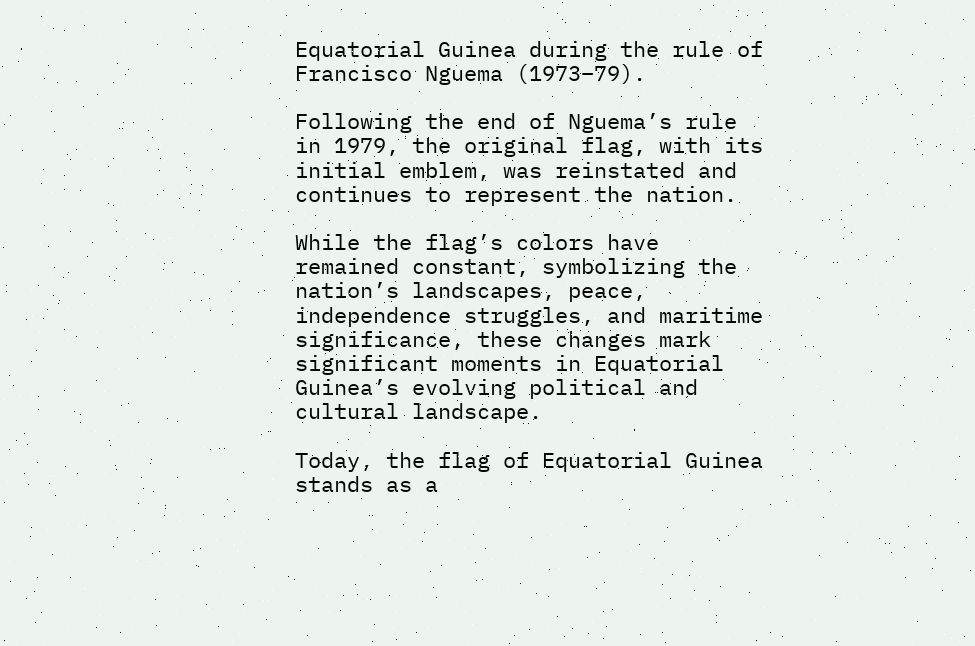Equatorial Guinea during the rule of Francisco Nguema (1973–79).

Following the end of Nguema’s rule in 1979, the original flag, with its initial emblem, was reinstated and continues to represent the nation.

While the flag’s colors have remained constant, symbolizing the nation’s landscapes, peace, independence struggles, and maritime significance, these changes mark significant moments in Equatorial Guinea’s evolving political and cultural landscape.

Today, the flag of Equatorial Guinea stands as a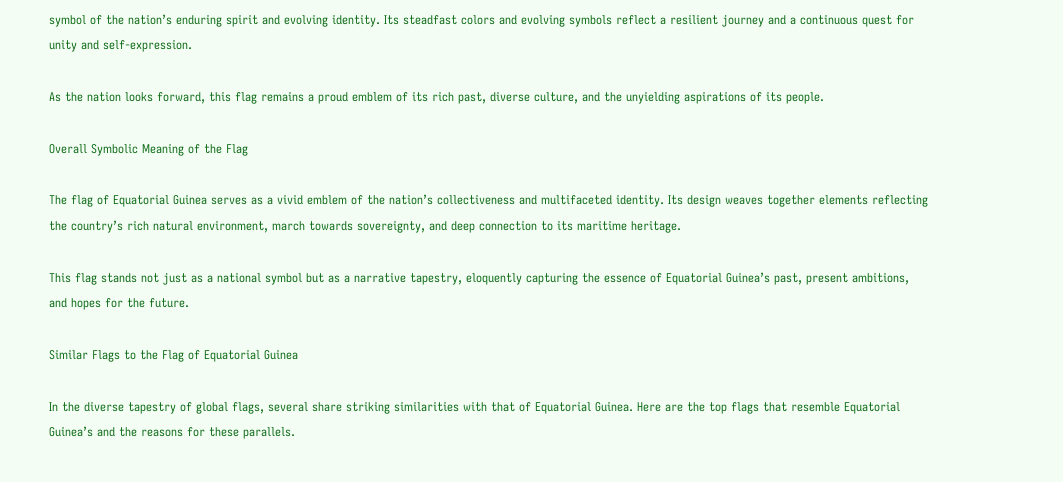symbol of the nation’s enduring spirit and evolving identity. Its steadfast colors and evolving symbols reflect a resilient journey and a continuous quest for unity and self-expression.

As the nation looks forward, this flag remains a proud emblem of its rich past, diverse culture, and the unyielding aspirations of its people.

Overall Symbolic Meaning of the Flag

The flag of Equatorial Guinea serves as a vivid emblem of the nation’s collectiveness and multifaceted identity. Its design weaves together elements reflecting the country’s rich natural environment, march towards sovereignty, and deep connection to its maritime heritage.

This flag stands not just as a national symbol but as a narrative tapestry, eloquently capturing the essence of Equatorial Guinea’s past, present ambitions, and hopes for the future.

Similar Flags to the Flag of Equatorial Guinea

In the diverse tapestry of global flags, several share striking similarities with that of Equatorial Guinea. Here are the top flags that resemble Equatorial Guinea’s and the reasons for these parallels.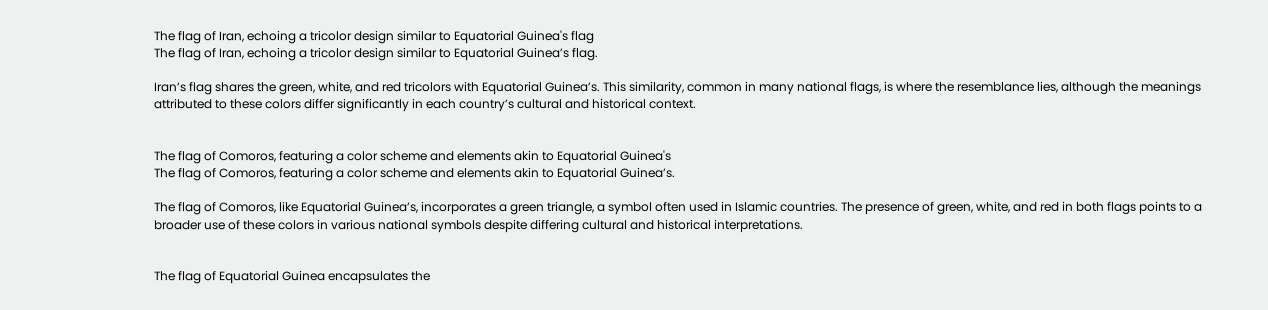The flag of Iran, echoing a tricolor design similar to Equatorial Guinea's flag
The flag of Iran, echoing a tricolor design similar to Equatorial Guinea’s flag.

Iran’s flag shares the green, white, and red tricolors with Equatorial Guinea’s. This similarity, common in many national flags, is where the resemblance lies, although the meanings attributed to these colors differ significantly in each country’s cultural and historical context.


The flag of Comoros, featuring a color scheme and elements akin to Equatorial Guinea's
The flag of Comoros, featuring a color scheme and elements akin to Equatorial Guinea’s.

The flag of Comoros, like Equatorial Guinea’s, incorporates a green triangle, a symbol often used in Islamic countries. The presence of green, white, and red in both flags points to a broader use of these colors in various national symbols despite differing cultural and historical interpretations.


The flag of Equatorial Guinea encapsulates the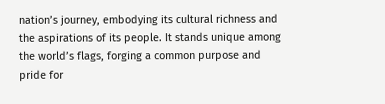nation’s journey, embodying its cultural richness and the aspirations of its people. It stands unique among the world’s flags, forging a common purpose and pride for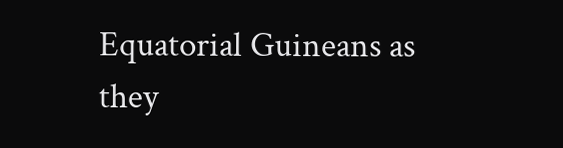Equatorial Guineans as they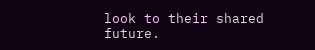look to their shared future.